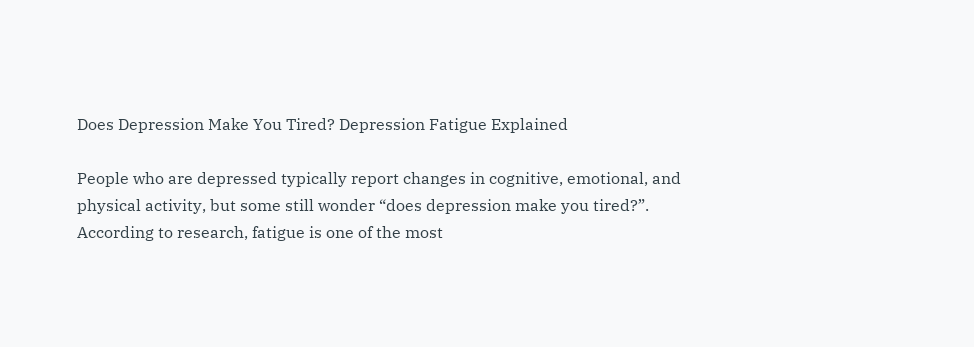Does Depression Make You Tired? Depression Fatigue Explained

People who are depressed typically report changes in cognitive, emotional, and physical activity, but some still wonder “does depression make you tired?”. According to research, fatigue is one of the most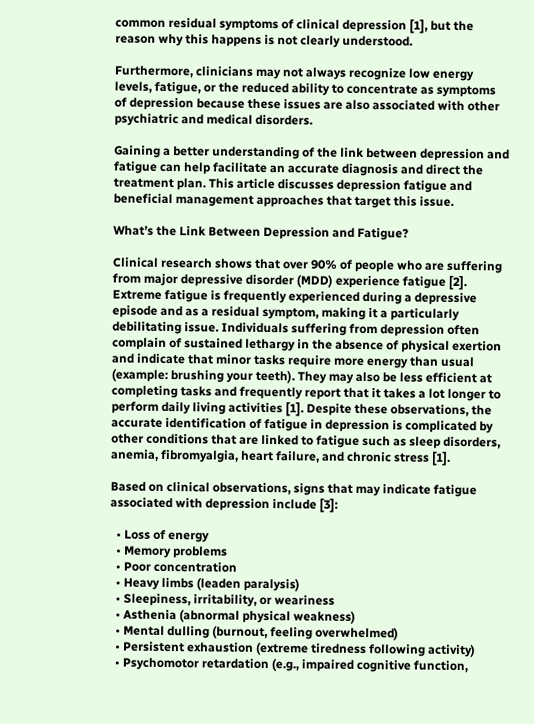common residual symptoms of clinical depression [1], but the reason why this happens is not clearly understood.

Furthermore, clinicians may not always recognize low energy levels, fatigue, or the reduced ability to concentrate as symptoms of depression because these issues are also associated with other psychiatric and medical disorders.

Gaining a better understanding of the link between depression and fatigue can help facilitate an accurate diagnosis and direct the treatment plan. This article discusses depression fatigue and beneficial management approaches that target this issue.

What’s the Link Between Depression and Fatigue?

Clinical research shows that over 90% of people who are suffering from major depressive disorder (MDD) experience fatigue [2]. Extreme fatigue is frequently experienced during a depressive episode and as a residual symptom, making it a particularly debilitating issue. Individuals suffering from depression often complain of sustained lethargy in the absence of physical exertion and indicate that minor tasks require more energy than usual (example: brushing your teeth). They may also be less efficient at completing tasks and frequently report that it takes a lot longer to perform daily living activities [1]. Despite these observations, the accurate identification of fatigue in depression is complicated by other conditions that are linked to fatigue such as sleep disorders, anemia, fibromyalgia, heart failure, and chronic stress [1].

Based on clinical observations, signs that may indicate fatigue associated with depression include [3]:

  • Loss of energy
  • Memory problems
  • Poor concentration
  • Heavy limbs (leaden paralysis)
  • Sleepiness, irritability, or weariness
  • Asthenia (abnormal physical weakness)
  • Mental dulling (burnout, feeling overwhelmed)
  • Persistent exhaustion (extreme tiredness following activity)
  • Psychomotor retardation (e.g., impaired cognitive function,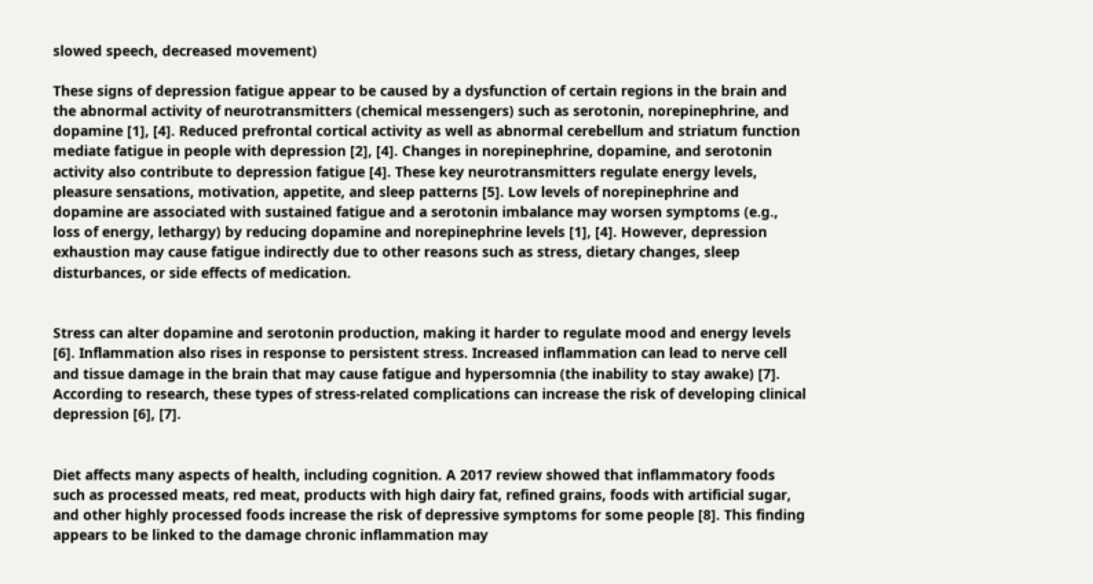slowed speech, decreased movement)

These signs of depression fatigue appear to be caused by a dysfunction of certain regions in the brain and the abnormal activity of neurotransmitters (chemical messengers) such as serotonin, norepinephrine, and dopamine [1], [4]. Reduced prefrontal cortical activity as well as abnormal cerebellum and striatum function mediate fatigue in people with depression [2], [4]. Changes in norepinephrine, dopamine, and serotonin activity also contribute to depression fatigue [4]. These key neurotransmitters regulate energy levels, pleasure sensations, motivation, appetite, and sleep patterns [5]. Low levels of norepinephrine and dopamine are associated with sustained fatigue and a serotonin imbalance may worsen symptoms (e.g., loss of energy, lethargy) by reducing dopamine and norepinephrine levels [1], [4]. However, depression exhaustion may cause fatigue indirectly due to other reasons such as stress, dietary changes, sleep disturbances, or side effects of medication.


Stress can alter dopamine and serotonin production, making it harder to regulate mood and energy levels [6]. Inflammation also rises in response to persistent stress. Increased inflammation can lead to nerve cell and tissue damage in the brain that may cause fatigue and hypersomnia (the inability to stay awake) [7]. According to research, these types of stress-related complications can increase the risk of developing clinical depression [6], [7].


Diet affects many aspects of health, including cognition. A 2017 review showed that inflammatory foods such as processed meats, red meat, products with high dairy fat, refined grains, foods with artificial sugar, and other highly processed foods increase the risk of depressive symptoms for some people [8]. This finding appears to be linked to the damage chronic inflammation may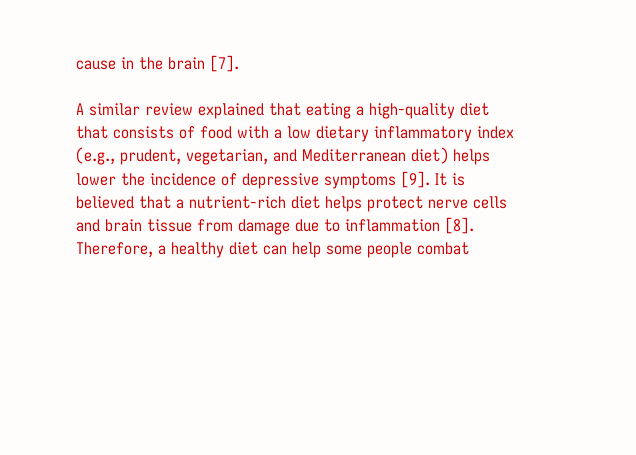cause in the brain [7].

A similar review explained that eating a high-quality diet that consists of food with a low dietary inflammatory index (e.g., prudent, vegetarian, and Mediterranean diet) helps lower the incidence of depressive symptoms [9]. It is believed that a nutrient-rich diet helps protect nerve cells and brain tissue from damage due to inflammation [8]. Therefore, a healthy diet can help some people combat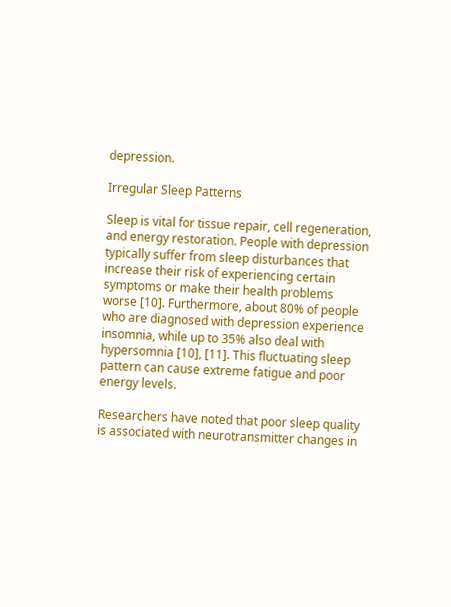depression.

Irregular Sleep Patterns

Sleep is vital for tissue repair, cell regeneration, and energy restoration. People with depression typically suffer from sleep disturbances that increase their risk of experiencing certain symptoms or make their health problems worse [10]. Furthermore, about 80% of people who are diagnosed with depression experience insomnia, while up to 35% also deal with hypersomnia [10], [11]. This fluctuating sleep pattern can cause extreme fatigue and poor energy levels.

Researchers have noted that poor sleep quality is associated with neurotransmitter changes in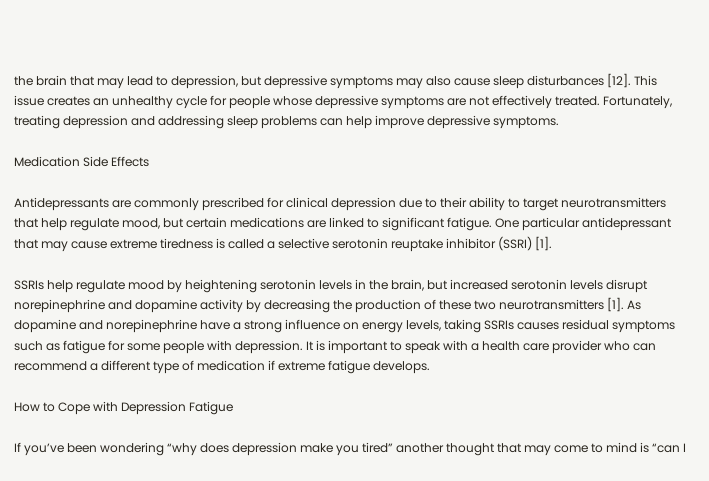the brain that may lead to depression, but depressive symptoms may also cause sleep disturbances [12]. This issue creates an unhealthy cycle for people whose depressive symptoms are not effectively treated. Fortunately, treating depression and addressing sleep problems can help improve depressive symptoms.

Medication Side Effects

Antidepressants are commonly prescribed for clinical depression due to their ability to target neurotransmitters that help regulate mood, but certain medications are linked to significant fatigue. One particular antidepressant that may cause extreme tiredness is called a selective serotonin reuptake inhibitor (SSRI) [1].

SSRIs help regulate mood by heightening serotonin levels in the brain, but increased serotonin levels disrupt norepinephrine and dopamine activity by decreasing the production of these two neurotransmitters [1]. As dopamine and norepinephrine have a strong influence on energy levels, taking SSRIs causes residual symptoms such as fatigue for some people with depression. It is important to speak with a health care provider who can recommend a different type of medication if extreme fatigue develops.

How to Cope with Depression Fatigue

If you’ve been wondering “why does depression make you tired” another thought that may come to mind is “can I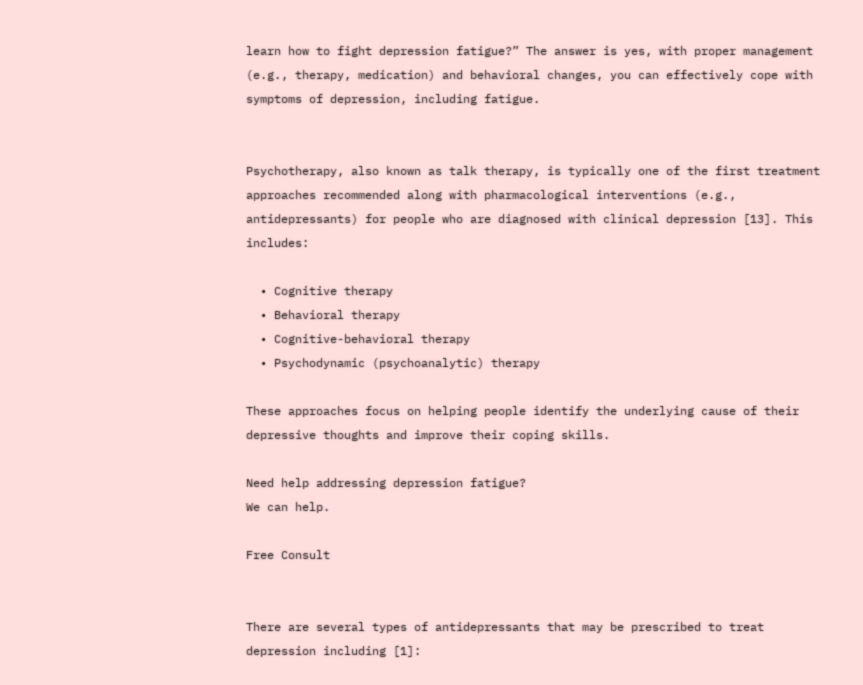learn how to fight depression fatigue?” The answer is yes, with proper management (e.g., therapy, medication) and behavioral changes, you can effectively cope with symptoms of depression, including fatigue.


Psychotherapy, also known as talk therapy, is typically one of the first treatment approaches recommended along with pharmacological interventions (e.g., antidepressants) for people who are diagnosed with clinical depression [13]. This includes:

  • Cognitive therapy
  • Behavioral therapy
  • Cognitive-behavioral therapy
  • Psychodynamic (psychoanalytic) therapy

These approaches focus on helping people identify the underlying cause of their depressive thoughts and improve their coping skills.

Need help addressing depression fatigue?
We can help.

Free Consult


There are several types of antidepressants that may be prescribed to treat depression including [1]: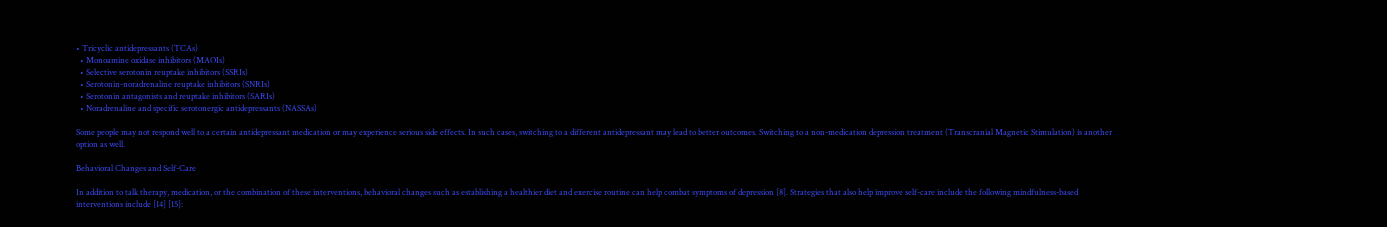• Tricyclic antidepressants (TCAs)
  • Monoamine oxidase inhibitors (MAOIs)
  • Selective serotonin reuptake inhibitors (SSRIs)
  • Serotonin-noradrenaline reuptake inhibitors (SNRIs)
  • Serotonin antagonists and reuptake inhibitors (SARIs)
  • Noradrenaline and specific serotonergic antidepressants (NASSAs)

Some people may not respond well to a certain antidepressant medication or may experience serious side effects. In such cases, switching to a different antidepressant may lead to better outcomes. Switching to a non-medication depression treatment (Transcranial Magnetic Stimulation) is another option as well.

Behavioral Changes and Self-Care

In addition to talk therapy, medication, or the combination of these interventions, behavioral changes such as establishing a healthier diet and exercise routine can help combat symptoms of depression [8]. Strategies that also help improve self-care include the following mindfulness-based interventions include [14] [15]: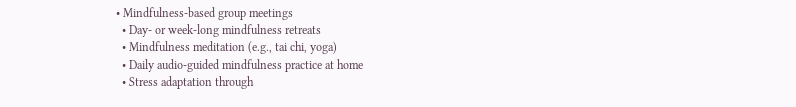• Mindfulness-based group meetings
  • Day- or week-long mindfulness retreats
  • Mindfulness meditation (e.g., tai chi, yoga)
  • Daily audio-guided mindfulness practice at home
  • Stress adaptation through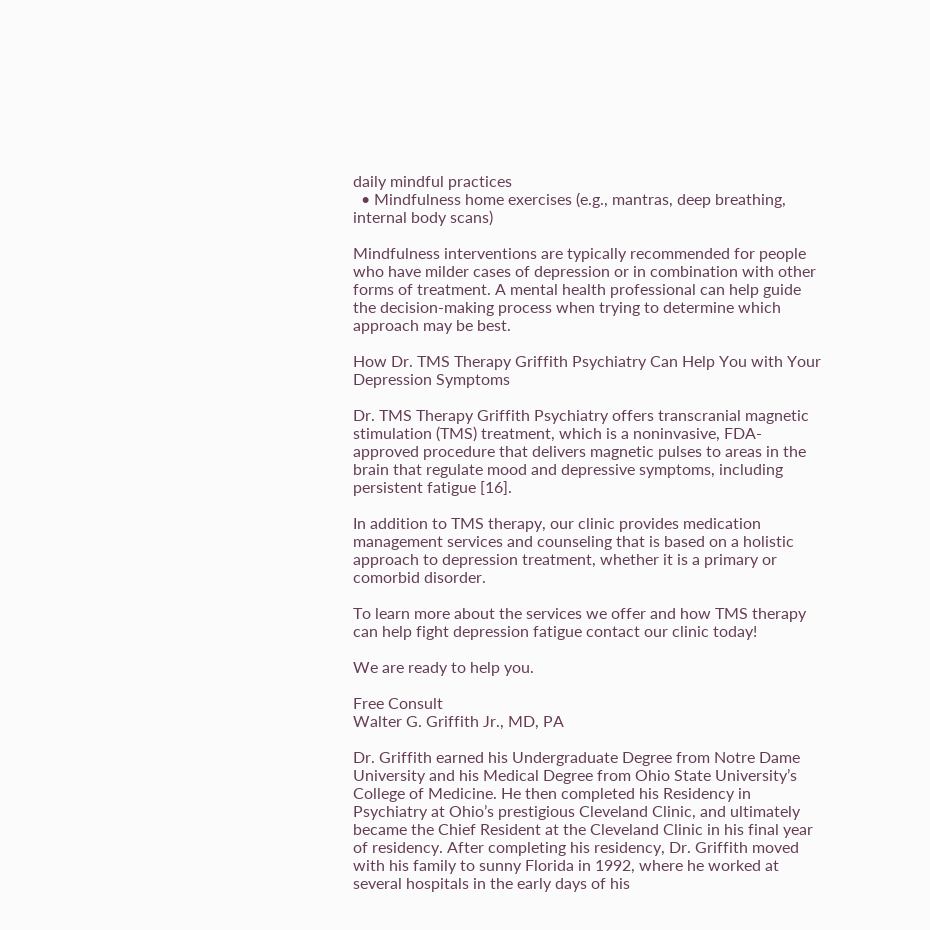daily mindful practices
  • Mindfulness home exercises (e.g., mantras, deep breathing, internal body scans)

Mindfulness interventions are typically recommended for people who have milder cases of depression or in combination with other forms of treatment. A mental health professional can help guide the decision-making process when trying to determine which approach may be best.

How Dr. TMS Therapy Griffith Psychiatry Can Help You with Your Depression Symptoms

Dr. TMS Therapy Griffith Psychiatry offers transcranial magnetic stimulation (TMS) treatment, which is a noninvasive, FDA-approved procedure that delivers magnetic pulses to areas in the brain that regulate mood and depressive symptoms, including persistent fatigue [16].

In addition to TMS therapy, our clinic provides medication management services and counseling that is based on a holistic approach to depression treatment, whether it is a primary or comorbid disorder.

To learn more about the services we offer and how TMS therapy can help fight depression fatigue contact our clinic today!

We are ready to help you.

Free Consult
Walter G. Griffith Jr., MD, PA

Dr. Griffith earned his Undergraduate Degree from Notre Dame University and his Medical Degree from Ohio State University’s College of Medicine. He then completed his Residency in Psychiatry at Ohio’s prestigious Cleveland Clinic, and ultimately became the Chief Resident at the Cleveland Clinic in his final year of residency. After completing his residency, Dr. Griffith moved with his family to sunny Florida in 1992, where he worked at several hospitals in the early days of his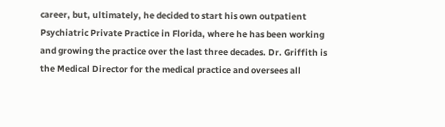career, but, ultimately, he decided to start his own outpatient Psychiatric Private Practice in Florida, where he has been working and growing the practice over the last three decades. Dr. Griffith is the Medical Director for the medical practice and oversees all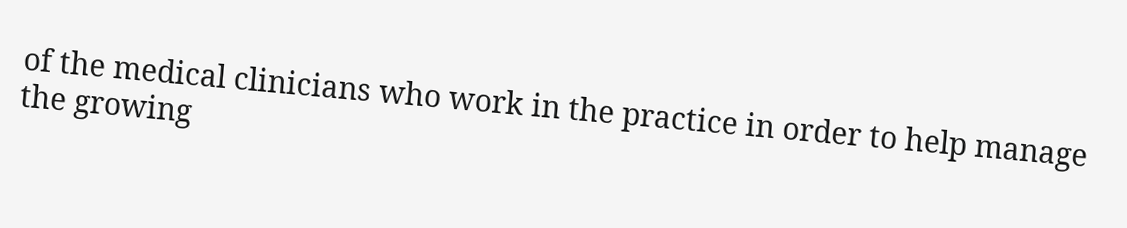of the medical clinicians who work in the practice in order to help manage the growing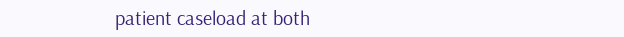patient caseload at both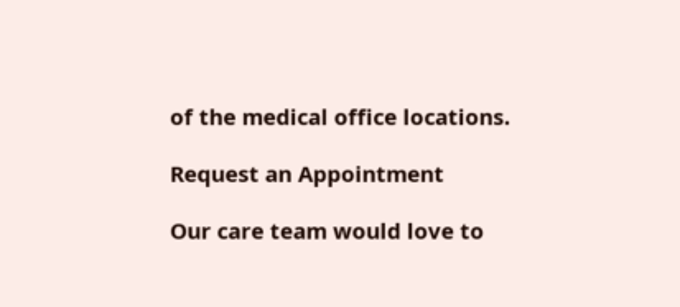of the medical office locations.

Request an Appointment

Our care team would love to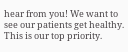hear from you! We want to see our patients get healthy.
This is our top priority.